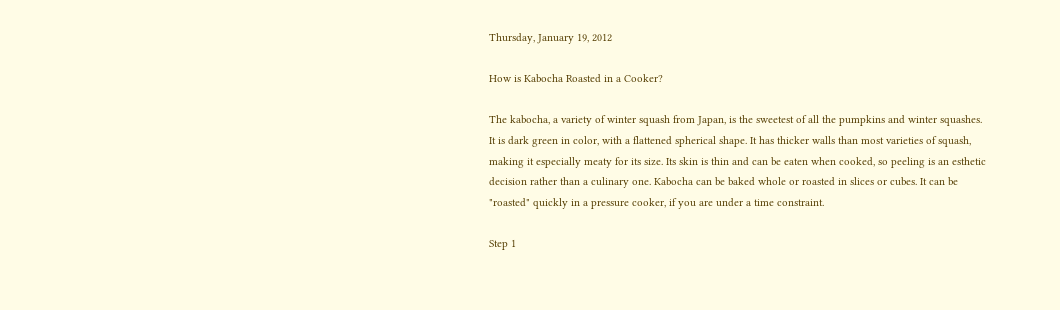Thursday, January 19, 2012

How is Kabocha Roasted in a Cooker?

The kabocha, a variety of winter squash from Japan, is the sweetest of all the pumpkins and winter squashes. It is dark green in color, with a flattened spherical shape. It has thicker walls than most varieties of squash, making it especially meaty for its size. Its skin is thin and can be eaten when cooked, so peeling is an esthetic decision rather than a culinary one. Kabocha can be baked whole or roasted in slices or cubes. It can be "roasted" quickly in a pressure cooker, if you are under a time constraint.

Step 1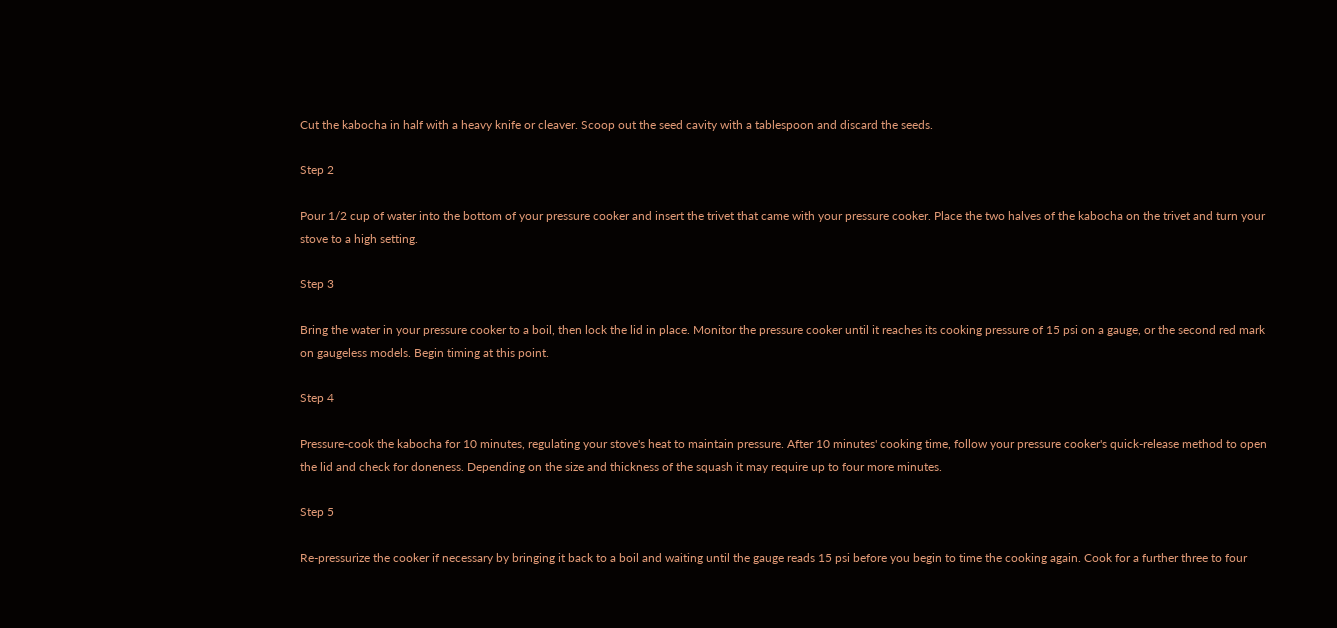Cut the kabocha in half with a heavy knife or cleaver. Scoop out the seed cavity with a tablespoon and discard the seeds.

Step 2

Pour 1/2 cup of water into the bottom of your pressure cooker and insert the trivet that came with your pressure cooker. Place the two halves of the kabocha on the trivet and turn your stove to a high setting.

Step 3

Bring the water in your pressure cooker to a boil, then lock the lid in place. Monitor the pressure cooker until it reaches its cooking pressure of 15 psi on a gauge, or the second red mark on gaugeless models. Begin timing at this point.

Step 4

Pressure-cook the kabocha for 10 minutes, regulating your stove's heat to maintain pressure. After 10 minutes' cooking time, follow your pressure cooker's quick-release method to open the lid and check for doneness. Depending on the size and thickness of the squash it may require up to four more minutes.

Step 5

Re-pressurize the cooker if necessary by bringing it back to a boil and waiting until the gauge reads 15 psi before you begin to time the cooking again. Cook for a further three to four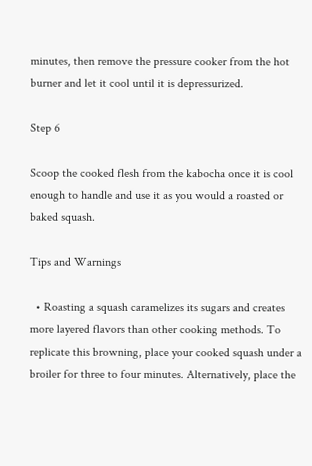minutes, then remove the pressure cooker from the hot burner and let it cool until it is depressurized.

Step 6

Scoop the cooked flesh from the kabocha once it is cool enough to handle and use it as you would a roasted or baked squash.

Tips and Warnings

  • Roasting a squash caramelizes its sugars and creates more layered flavors than other cooking methods. To replicate this browning, place your cooked squash under a broiler for three to four minutes. Alternatively, place the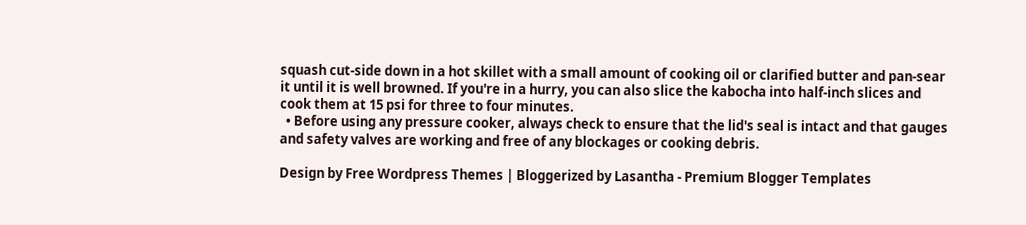squash cut-side down in a hot skillet with a small amount of cooking oil or clarified butter and pan-sear it until it is well browned. If you're in a hurry, you can also slice the kabocha into half-inch slices and cook them at 15 psi for three to four minutes.
  • Before using any pressure cooker, always check to ensure that the lid's seal is intact and that gauges and safety valves are working and free of any blockages or cooking debris.

Design by Free Wordpress Themes | Bloggerized by Lasantha - Premium Blogger Templates